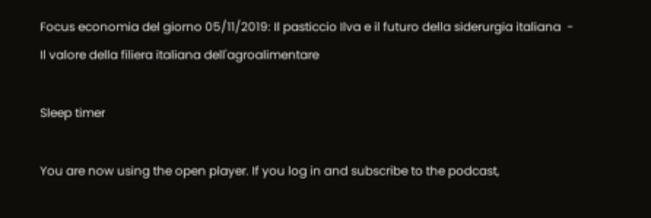Focus economia del giorno 05/11/2019: Il pasticcio Ilva e il futuro della siderurgia italiana  - Il valore della filiera italiana dell'agroalimentare

Sleep timer

You are now using the open player. If you log in and subscribe to the podcast,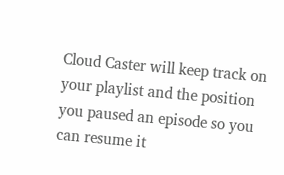Cloud Caster will keep track on your playlist and the position you paused an episode so you can resume it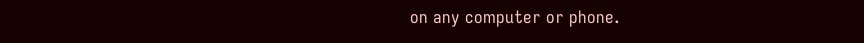on any computer or phone.